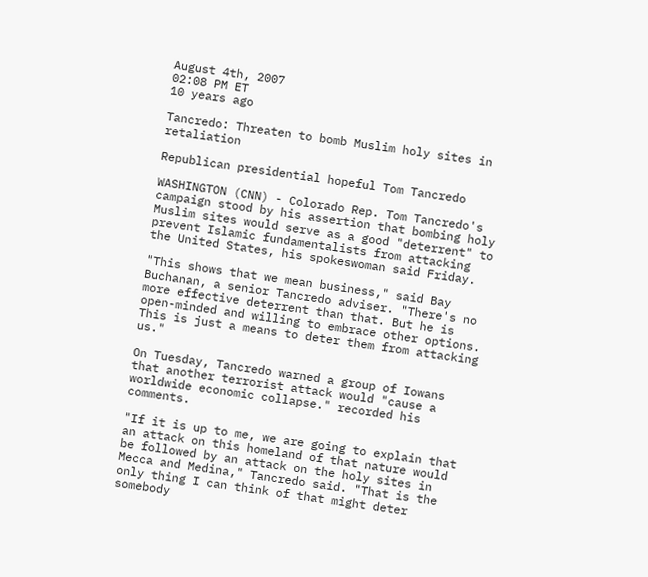August 4th, 2007
02:08 PM ET
10 years ago

Tancredo: Threaten to bomb Muslim holy sites in retaliation

Republican presidential hopeful Tom Tancredo

WASHINGTON (CNN) - Colorado Rep. Tom Tancredo's campaign stood by his assertion that bombing holy Muslim sites would serve as a good "deterrent" to prevent Islamic fundamentalists from attacking the United States, his spokeswoman said Friday.

"This shows that we mean business," said Bay Buchanan, a senior Tancredo adviser. "There's no more effective deterrent than that. But he is open-minded and willing to embrace other options. This is just a means to deter them from attacking us."

On Tuesday, Tancredo warned a group of Iowans that another terrorist attack would "cause a worldwide economic collapse." recorded his comments.

"If it is up to me, we are going to explain that an attack on this homeland of that nature would be followed by an attack on the holy sites in Mecca and Medina," Tancredo said. "That is the only thing I can think of that might deter somebody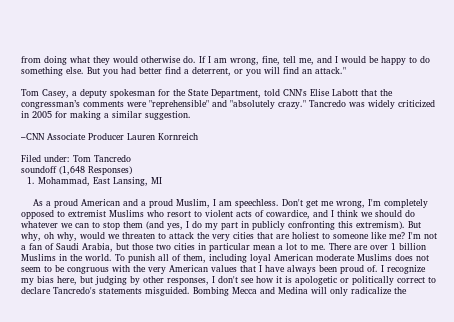from doing what they would otherwise do. If I am wrong, fine, tell me, and I would be happy to do something else. But you had better find a deterrent, or you will find an attack."

Tom Casey, a deputy spokesman for the State Department, told CNN's Elise Labott that the congressman’s comments were "reprehensible" and "absolutely crazy." Tancredo was widely criticized in 2005 for making a similar suggestion.

–CNN Associate Producer Lauren Kornreich

Filed under: Tom Tancredo
soundoff (1,648 Responses)
  1. Mohammad, East Lansing, MI

    As a proud American and a proud Muslim, I am speechless. Don't get me wrong, I'm completely opposed to extremist Muslims who resort to violent acts of cowardice, and I think we should do whatever we can to stop them (and yes, I do my part in publicly confronting this extremism). But why, oh why, would we threaten to attack the very cities that are holiest to someone like me? I'm not a fan of Saudi Arabia, but those two cities in particular mean a lot to me. There are over 1 billion Muslims in the world. To punish all of them, including loyal American moderate Muslims does not seem to be congruous with the very American values that I have always been proud of. I recognize my bias here, but judging by other responses, I don't see how it is apologetic or politically correct to declare Tancredo's statements misguided. Bombing Mecca and Medina will only radicalize the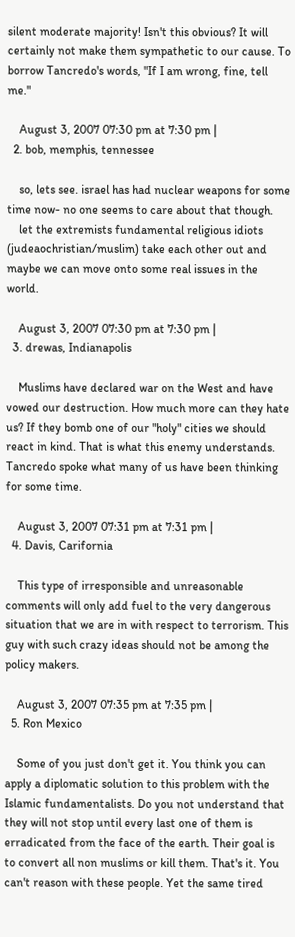silent moderate majority! Isn't this obvious? It will certainly not make them sympathetic to our cause. To borrow Tancredo's words, "If I am wrong, fine, tell me."

    August 3, 2007 07:30 pm at 7:30 pm |
  2. bob, memphis, tennessee

    so, lets see. israel has had nuclear weapons for some time now- no one seems to care about that though.
    let the extremists fundamental religious idiots (judeaochristian/muslim) take each other out and maybe we can move onto some real issues in the world.

    August 3, 2007 07:30 pm at 7:30 pm |
  3. drewas, Indianapolis

    Muslims have declared war on the West and have vowed our destruction. How much more can they hate us? If they bomb one of our "holy" cities we should react in kind. That is what this enemy understands. Tancredo spoke what many of us have been thinking for some time.

    August 3, 2007 07:31 pm at 7:31 pm |
  4. Davis, Carifornia

    This type of irresponsible and unreasonable comments will only add fuel to the very dangerous situation that we are in with respect to terrorism. This guy with such crazy ideas should not be among the policy makers.

    August 3, 2007 07:35 pm at 7:35 pm |
  5. Ron Mexico

    Some of you just don't get it. You think you can apply a diplomatic solution to this problem with the Islamic fundamentalists. Do you not understand that they will not stop until every last one of them is erradicated from the face of the earth. Their goal is to convert all non muslims or kill them. That's it. You can't reason with these people. Yet the same tired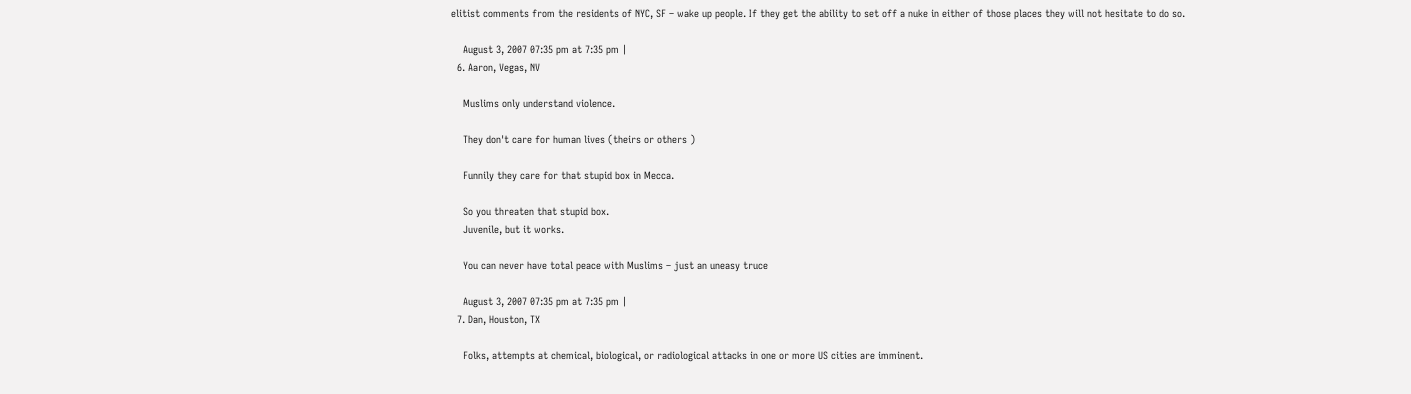elitist comments from the residents of NYC, SF – wake up people. If they get the ability to set off a nuke in either of those places they will not hesitate to do so.

    August 3, 2007 07:35 pm at 7:35 pm |
  6. Aaron, Vegas, NV

    Muslims only understand violence.

    They don't care for human lives (theirs or others )

    Funnily they care for that stupid box in Mecca.

    So you threaten that stupid box.
    Juvenile, but it works.

    You can never have total peace with Muslims – just an uneasy truce

    August 3, 2007 07:35 pm at 7:35 pm |
  7. Dan, Houston, TX

    Folks, attempts at chemical, biological, or radiological attacks in one or more US cities are imminent.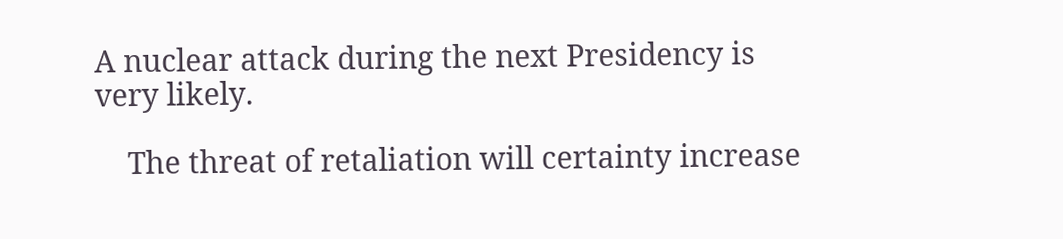A nuclear attack during the next Presidency is very likely.

    The threat of retaliation will certainty increase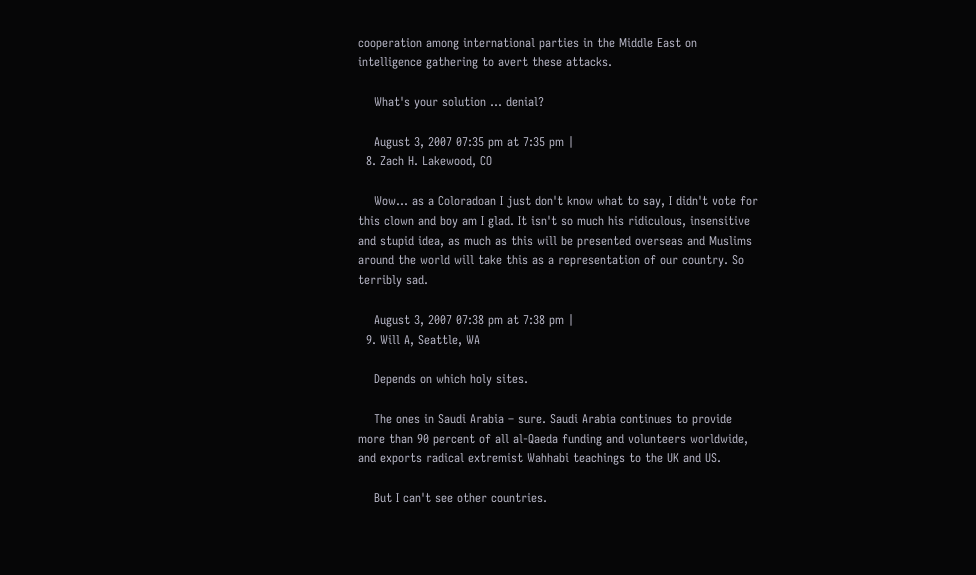cooperation among international parties in the Middle East on intelligence gathering to avert these attacks.

    What's your solution ... denial?

    August 3, 2007 07:35 pm at 7:35 pm |
  8. Zach H. Lakewood, CO

    Wow... as a Coloradoan I just don't know what to say, I didn't vote for this clown and boy am I glad. It isn't so much his ridiculous, insensitive and stupid idea, as much as this will be presented overseas and Muslims around the world will take this as a representation of our country. So terribly sad.

    August 3, 2007 07:38 pm at 7:38 pm |
  9. Will A, Seattle, WA

    Depends on which holy sites.

    The ones in Saudi Arabia – sure. Saudi Arabia continues to provide more than 90 percent of all al-Qaeda funding and volunteers worldwide, and exports radical extremist Wahhabi teachings to the UK and US.

    But I can't see other countries.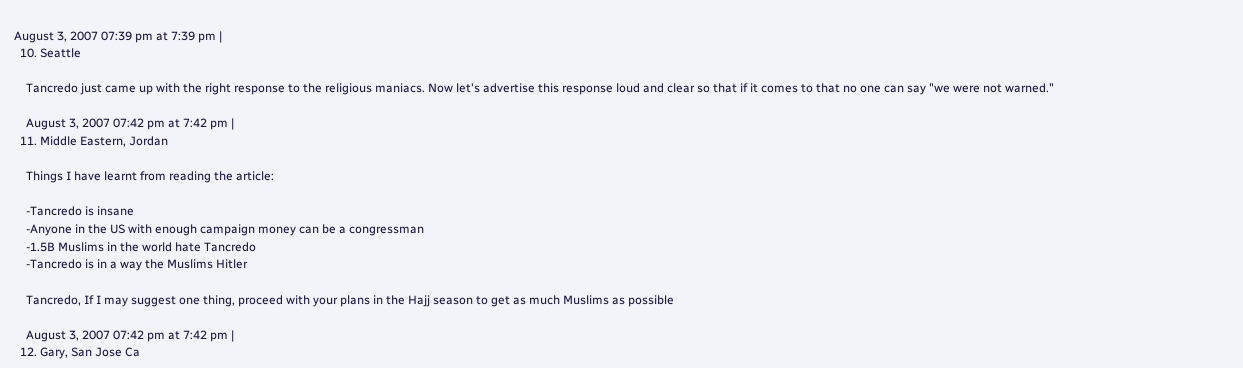August 3, 2007 07:39 pm at 7:39 pm |
  10. Seattle

    Tancredo just came up with the right response to the religious maniacs. Now let's advertise this response loud and clear so that if it comes to that no one can say "we were not warned."

    August 3, 2007 07:42 pm at 7:42 pm |
  11. Middle Eastern, Jordan

    Things I have learnt from reading the article:

    -Tancredo is insane
    -Anyone in the US with enough campaign money can be a congressman
    -1.5B Muslims in the world hate Tancredo
    -Tancredo is in a way the Muslims Hitler

    Tancredo, If I may suggest one thing, proceed with your plans in the Hajj season to get as much Muslims as possible

    August 3, 2007 07:42 pm at 7:42 pm |
  12. Gary, San Jose Ca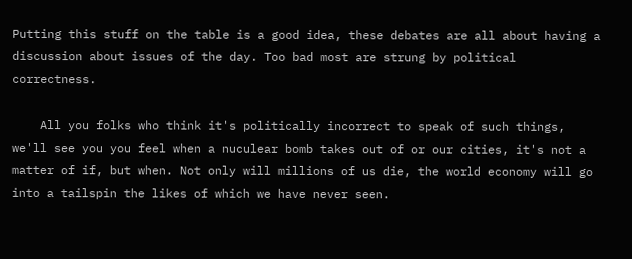Putting this stuff on the table is a good idea, these debates are all about having a discussion about issues of the day. Too bad most are strung by political correctness.

    All you folks who think it's politically incorrect to speak of such things, we'll see you you feel when a nuculear bomb takes out of or our cities, it's not a matter of if, but when. Not only will millions of us die, the world economy will go into a tailspin the likes of which we have never seen.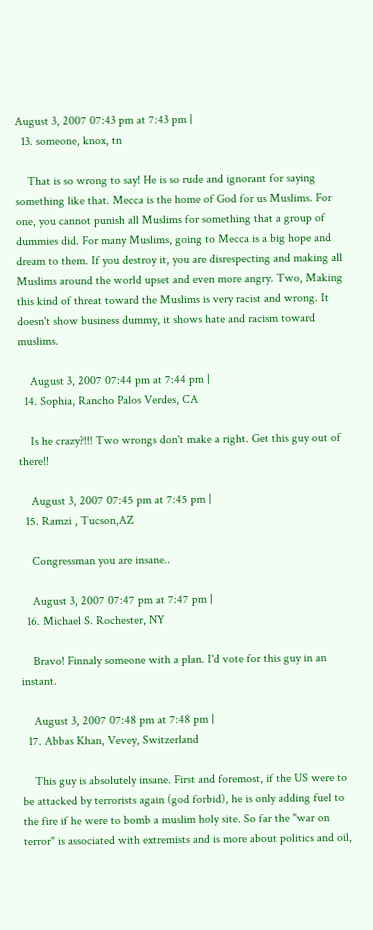August 3, 2007 07:43 pm at 7:43 pm |
  13. someone, knox, tn

    That is so wrong to say! He is so rude and ignorant for saying something like that. Mecca is the home of God for us Muslims. For one, you cannot punish all Muslims for something that a group of dummies did. For many Muslims, going to Mecca is a big hope and dream to them. If you destroy it, you are disrespecting and making all Muslims around the world upset and even more angry. Two, Making this kind of threat toward the Muslims is very racist and wrong. It doesn't show business dummy, it shows hate and racism toward muslims.

    August 3, 2007 07:44 pm at 7:44 pm |
  14. Sophia, Rancho Palos Verdes, CA

    Is he crazy?!!! Two wrongs don't make a right. Get this guy out of there!!

    August 3, 2007 07:45 pm at 7:45 pm |
  15. Ramzi , Tucson,AZ

    Congressman you are insane..

    August 3, 2007 07:47 pm at 7:47 pm |
  16. Michael S. Rochester, NY

    Bravo! Finnaly someone with a plan. I'd vote for this guy in an instant.

    August 3, 2007 07:48 pm at 7:48 pm |
  17. Abbas Khan, Vevey, Switzerland

    This guy is absolutely insane. First and foremost, if the US were to be attacked by terrorists again (god forbid), he is only adding fuel to the fire if he were to bomb a muslim holy site. So far the "war on terror" is associated with extremists and is more about politics and oil,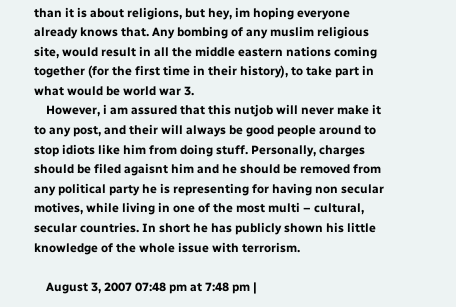than it is about religions, but hey, im hoping everyone already knows that. Any bombing of any muslim religious site, would result in all the middle eastern nations coming together (for the first time in their history), to take part in what would be world war 3.
    However, i am assured that this nutjob will never make it to any post, and their will always be good people around to stop idiots like him from doing stuff. Personally, charges should be filed agaisnt him and he should be removed from any political party he is representing for having non secular motives, while living in one of the most multi – cultural, secular countries. In short he has publicly shown his little knowledge of the whole issue with terrorism.

    August 3, 2007 07:48 pm at 7:48 pm |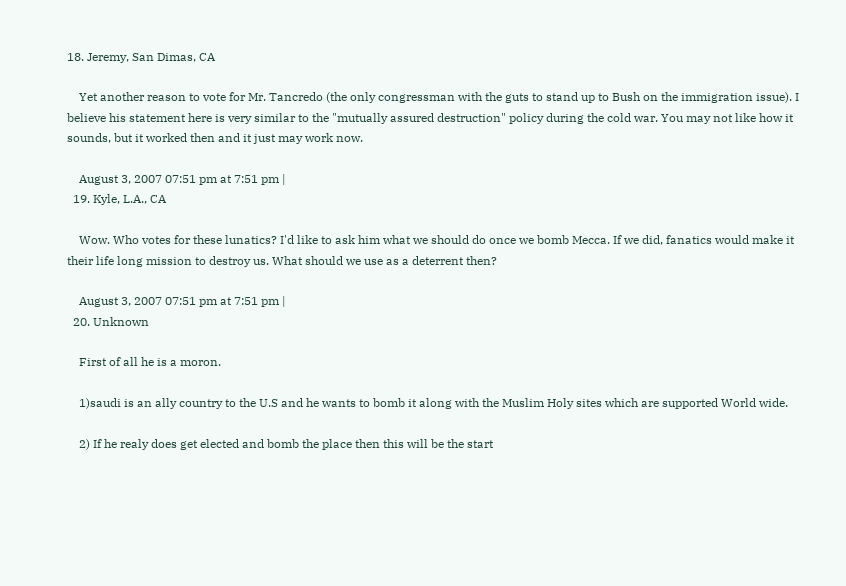18. Jeremy, San Dimas, CA

    Yet another reason to vote for Mr. Tancredo (the only congressman with the guts to stand up to Bush on the immigration issue). I believe his statement here is very similar to the "mutually assured destruction" policy during the cold war. You may not like how it sounds, but it worked then and it just may work now.

    August 3, 2007 07:51 pm at 7:51 pm |
  19. Kyle, L.A., CA

    Wow. Who votes for these lunatics? I'd like to ask him what we should do once we bomb Mecca. If we did, fanatics would make it their life long mission to destroy us. What should we use as a deterrent then?

    August 3, 2007 07:51 pm at 7:51 pm |
  20. Unknown

    First of all he is a moron.

    1)saudi is an ally country to the U.S and he wants to bomb it along with the Muslim Holy sites which are supported World wide.

    2) If he realy does get elected and bomb the place then this will be the start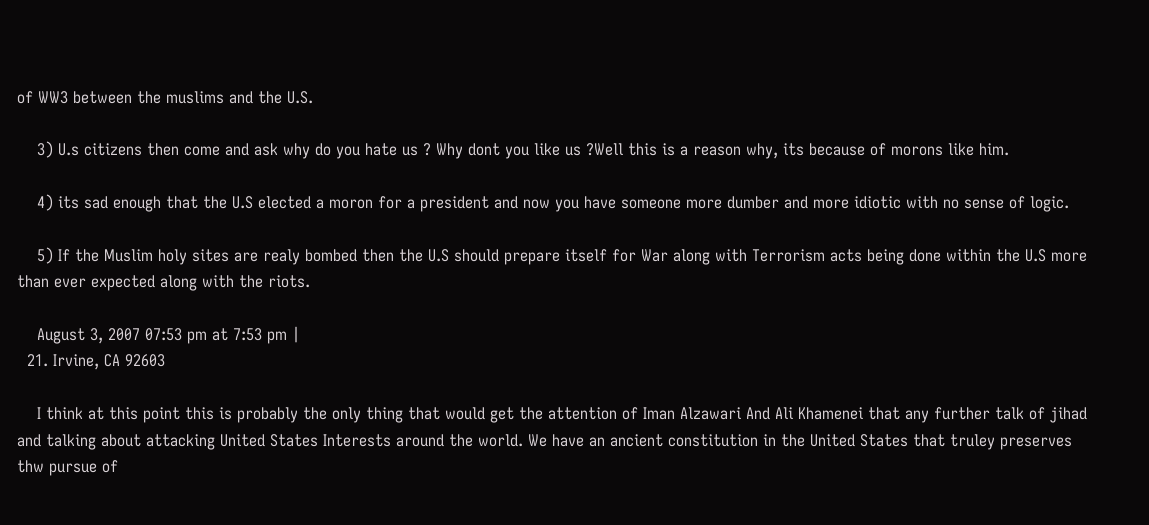of WW3 between the muslims and the U.S.

    3) U.s citizens then come and ask why do you hate us ? Why dont you like us ?Well this is a reason why, its because of morons like him.

    4) its sad enough that the U.S elected a moron for a president and now you have someone more dumber and more idiotic with no sense of logic.

    5) If the Muslim holy sites are realy bombed then the U.S should prepare itself for War along with Terrorism acts being done within the U.S more than ever expected along with the riots.

    August 3, 2007 07:53 pm at 7:53 pm |
  21. Irvine, CA 92603

    I think at this point this is probably the only thing that would get the attention of Iman Alzawari And Ali Khamenei that any further talk of jihad and talking about attacking United States Interests around the world. We have an ancient constitution in the United States that truley preserves thw pursue of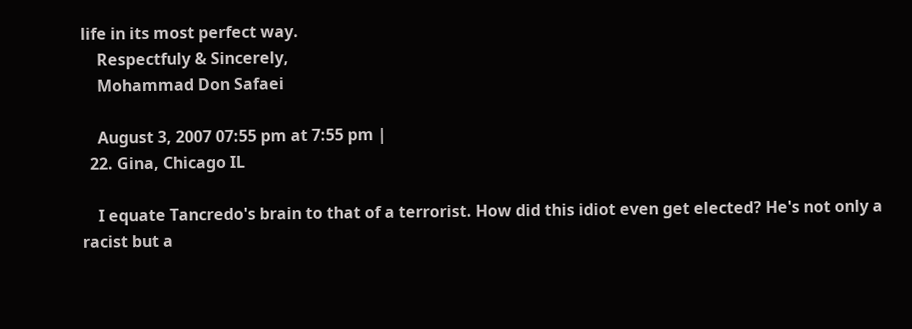life in its most perfect way.
    Respectfuly & Sincerely,
    Mohammad Don Safaei

    August 3, 2007 07:55 pm at 7:55 pm |
  22. Gina, Chicago IL

    I equate Tancredo's brain to that of a terrorist. How did this idiot even get elected? He's not only a racist but a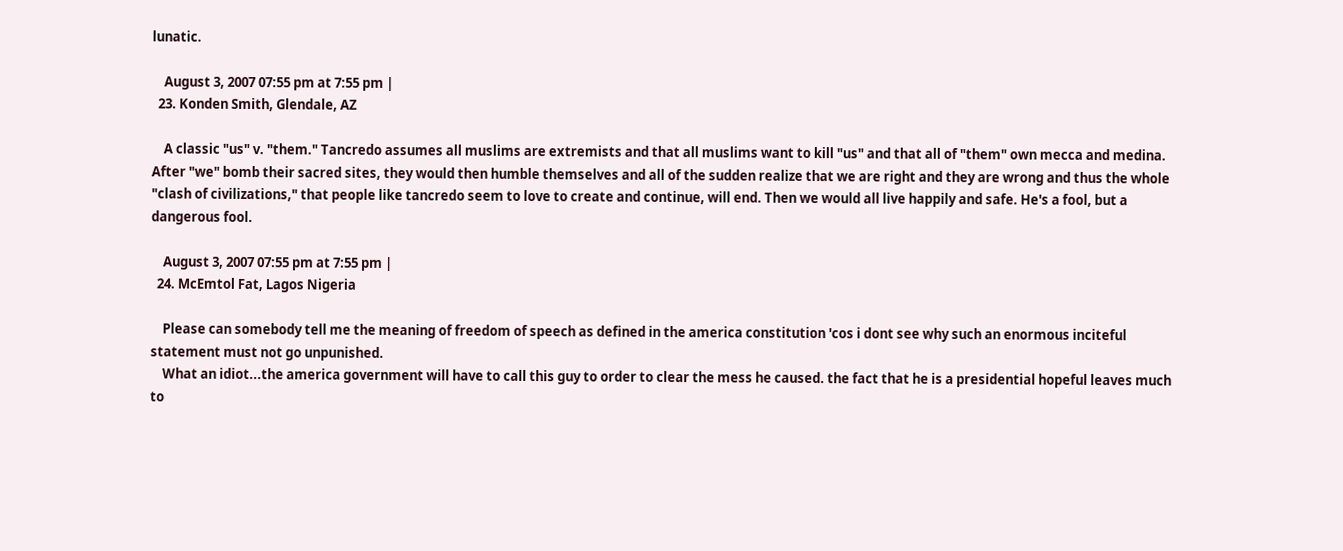lunatic.

    August 3, 2007 07:55 pm at 7:55 pm |
  23. Konden Smith, Glendale, AZ

    A classic "us" v. "them." Tancredo assumes all muslims are extremists and that all muslims want to kill "us" and that all of "them" own mecca and medina. After "we" bomb their sacred sites, they would then humble themselves and all of the sudden realize that we are right and they are wrong and thus the whole "clash of civilizations," that people like tancredo seem to love to create and continue, will end. Then we would all live happily and safe. He's a fool, but a dangerous fool.

    August 3, 2007 07:55 pm at 7:55 pm |
  24. McEmtol Fat, Lagos Nigeria

    Please can somebody tell me the meaning of freedom of speech as defined in the america constitution 'cos i dont see why such an enormous inciteful statement must not go unpunished.
    What an idiot...the america government will have to call this guy to order to clear the mess he caused. the fact that he is a presidential hopeful leaves much to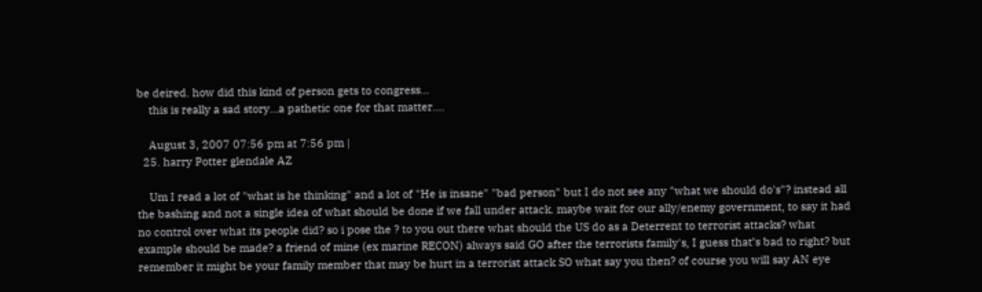be deired. how did this kind of person gets to congress...
    this is really a sad story...a pathetic one for that matter....

    August 3, 2007 07:56 pm at 7:56 pm |
  25. harry Potter glendale AZ

    Um I read a lot of "what is he thinking" and a lot of "He is insane" "bad person" but I do not see any "what we should do's"? instead all the bashing and not a single idea of what should be done if we fall under attack. maybe wait for our ally/enemy government, to say it had no control over what its people did? so i pose the ? to you out there what should the US do as a Deterrent to terrorist attacks? what example should be made? a friend of mine (ex marine RECON) always said GO after the terrorists family's, I guess that’s bad to right? but remember it might be your family member that may be hurt in a terrorist attack SO what say you then? of course you will say AN eye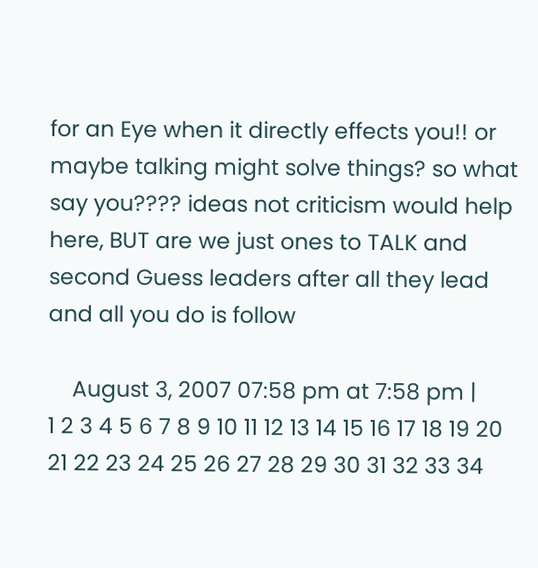for an Eye when it directly effects you!! or maybe talking might solve things? so what say you???? ideas not criticism would help here, BUT are we just ones to TALK and second Guess leaders after all they lead and all you do is follow

    August 3, 2007 07:58 pm at 7:58 pm |
1 2 3 4 5 6 7 8 9 10 11 12 13 14 15 16 17 18 19 20 21 22 23 24 25 26 27 28 29 30 31 32 33 34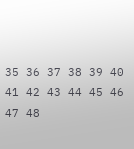35 36 37 38 39 40 41 42 43 44 45 46 47 48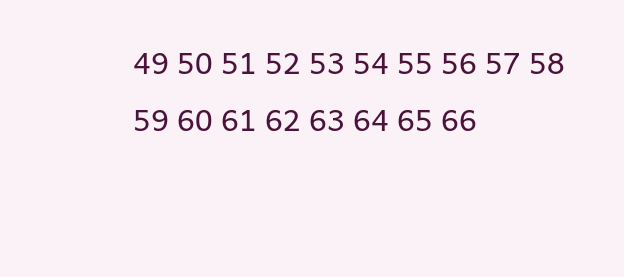49 50 51 52 53 54 55 56 57 58 59 60 61 62 63 64 65 66